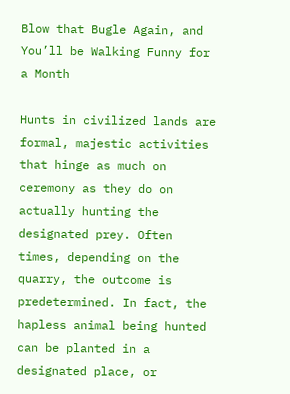Blow that Bugle Again, and You’ll be Walking Funny for a Month

Hunts in civilized lands are formal, majestic activities that hinge as much on ceremony as they do on actually hunting the designated prey. Often times, depending on the quarry, the outcome is predetermined. In fact, the hapless animal being hunted can be planted in a designated place, or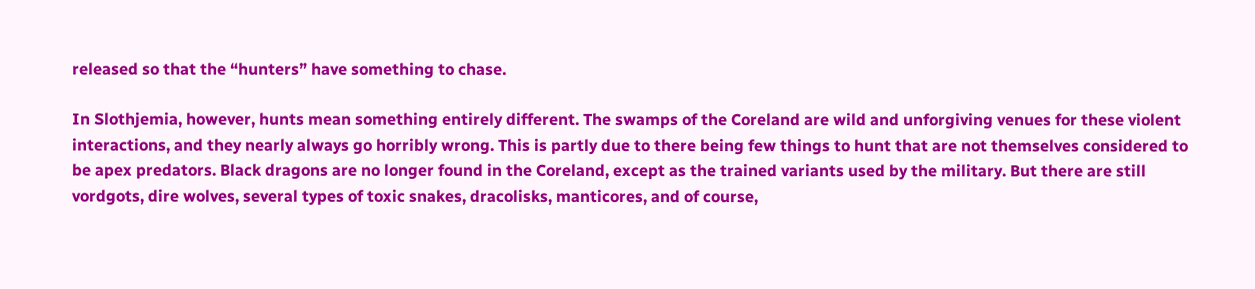released so that the “hunters” have something to chase.

In Slothjemia, however, hunts mean something entirely different. The swamps of the Coreland are wild and unforgiving venues for these violent interactions, and they nearly always go horribly wrong. This is partly due to there being few things to hunt that are not themselves considered to be apex predators. Black dragons are no longer found in the Coreland, except as the trained variants used by the military. But there are still vordgots, dire wolves, several types of toxic snakes, dracolisks, manticores, and of course,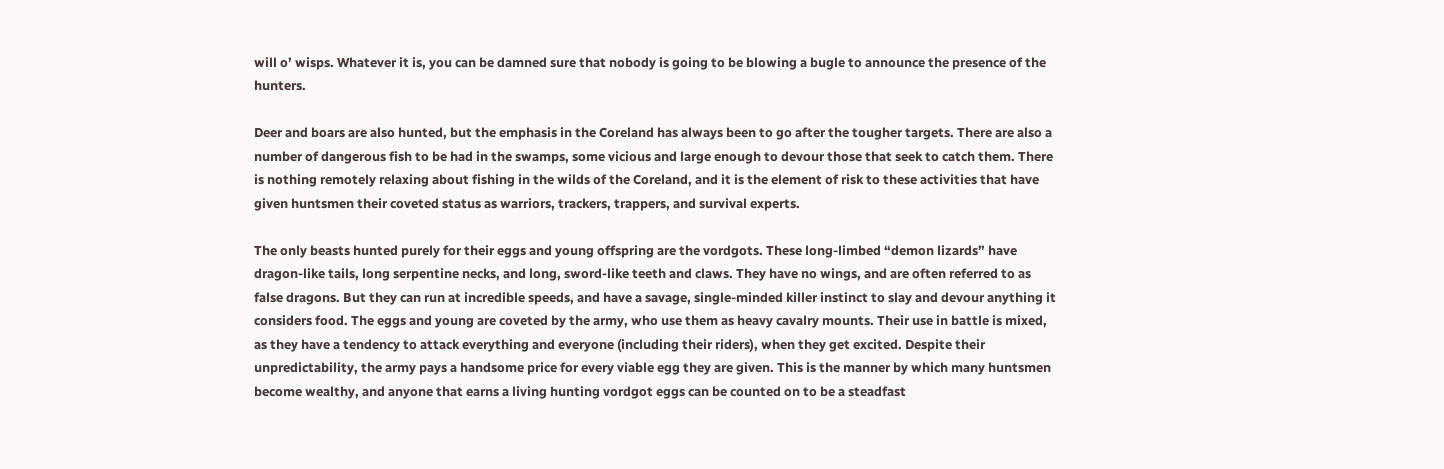will o’ wisps. Whatever it is, you can be damned sure that nobody is going to be blowing a bugle to announce the presence of the hunters.

Deer and boars are also hunted, but the emphasis in the Coreland has always been to go after the tougher targets. There are also a number of dangerous fish to be had in the swamps, some vicious and large enough to devour those that seek to catch them. There is nothing remotely relaxing about fishing in the wilds of the Coreland, and it is the element of risk to these activities that have given huntsmen their coveted status as warriors, trackers, trappers, and survival experts.

The only beasts hunted purely for their eggs and young offspring are the vordgots. These long-limbed “demon lizards” have dragon-like tails, long serpentine necks, and long, sword-like teeth and claws. They have no wings, and are often referred to as false dragons. But they can run at incredible speeds, and have a savage, single-minded killer instinct to slay and devour anything it considers food. The eggs and young are coveted by the army, who use them as heavy cavalry mounts. Their use in battle is mixed, as they have a tendency to attack everything and everyone (including their riders), when they get excited. Despite their unpredictability, the army pays a handsome price for every viable egg they are given. This is the manner by which many huntsmen become wealthy, and anyone that earns a living hunting vordgot eggs can be counted on to be a steadfast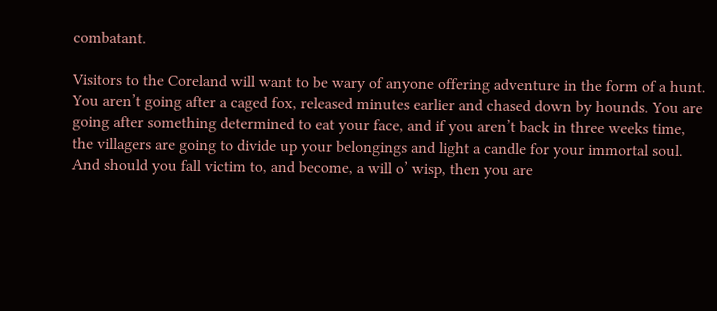combatant.

Visitors to the Coreland will want to be wary of anyone offering adventure in the form of a hunt. You aren’t going after a caged fox, released minutes earlier and chased down by hounds. You are going after something determined to eat your face, and if you aren’t back in three weeks time, the villagers are going to divide up your belongings and light a candle for your immortal soul. And should you fall victim to, and become, a will o’ wisp, then you are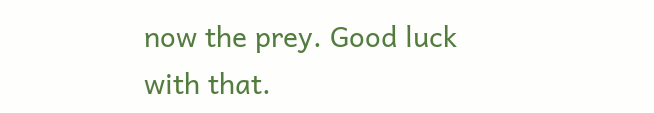now the prey. Good luck with that.